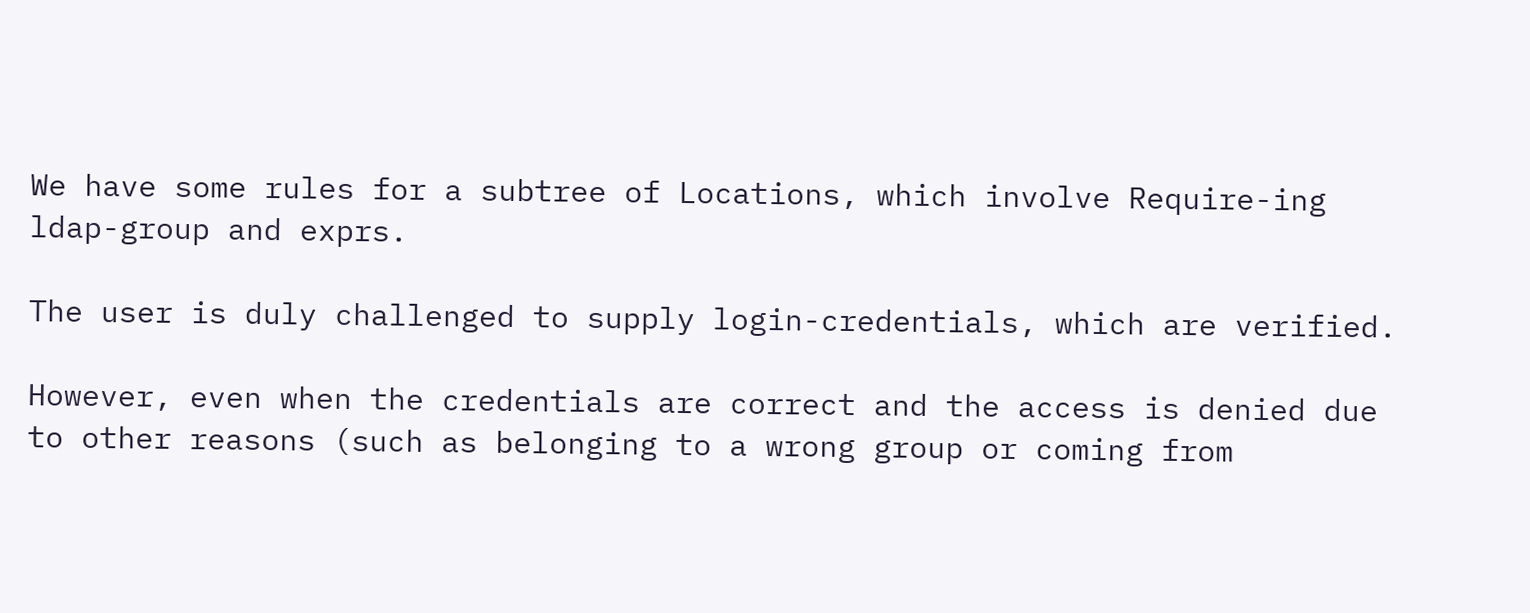We have some rules for a subtree of Locations, which involve Require-ing ldap-group and exprs.

The user is duly challenged to supply login-credentials, which are verified.

However, even when the credentials are correct and the access is denied due to other reasons (such as belonging to a wrong group or coming from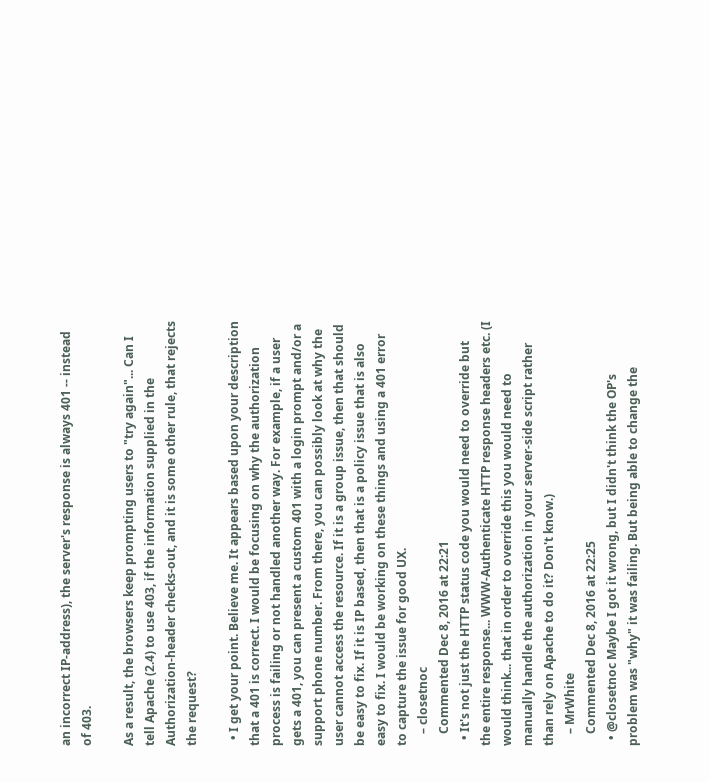an incorrect IP-address), the server's response is always 401 -- instead of 403.

As a result, the browsers keep prompting users to "try again"... Can I tell Apache (2.4) to use 403, if the information supplied in the Authorization-header checks-out, and it is some other rule, that rejects the request?

  • I get your point. Believe me. It appears based upon your description that a 401 is correct. I would be focusing on why the authorization process is failing or not handled another way. For example, if a user gets a 401, you can present a custom 401 with a login prompt and/or a support phone number. From there, you can possibly look at why the user cannot access the resource. If it is a group issue, then that should be easy to fix. If it is IP based, then that is a policy issue that is also easy to fix. I would be working on these things and using a 401 error to capture the issue for good UX.
    – closetnoc
    Commented Dec 8, 2016 at 22:21
  • It's not just the HTTP status code you would need to override but the entire response... WWW-Authenticate HTTP response headers etc. (I would think... that in order to override this you would need to manually handle the authorization in your server-side script rather than rely on Apache to do it? Don't know.)
    – MrWhite
    Commented Dec 8, 2016 at 22:25
  • @closetnoc Maybe I got it wrong, but I didn't think the OP's problem was "why" it was failing. But being able to change the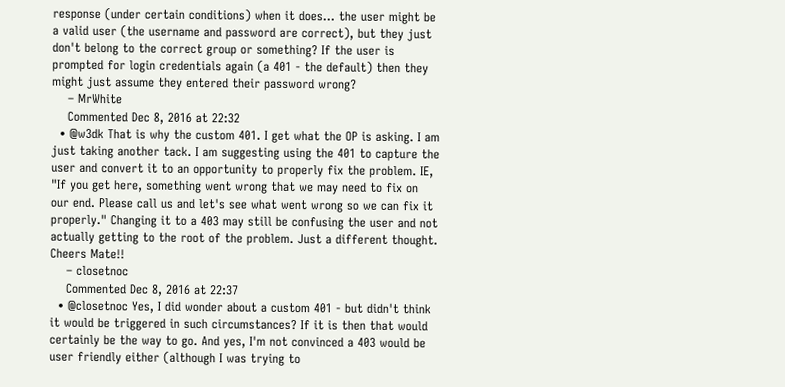response (under certain conditions) when it does... the user might be a valid user (the username and password are correct), but they just don't belong to the correct group or something? If the user is prompted for login credentials again (a 401 - the default) then they might just assume they entered their password wrong?
    – MrWhite
    Commented Dec 8, 2016 at 22:32
  • @w3dk That is why the custom 401. I get what the OP is asking. I am just taking another tack. I am suggesting using the 401 to capture the user and convert it to an opportunity to properly fix the problem. IE, "If you get here, something went wrong that we may need to fix on our end. Please call us and let's see what went wrong so we can fix it properly." Changing it to a 403 may still be confusing the user and not actually getting to the root of the problem. Just a different thought. Cheers Mate!!
    – closetnoc
    Commented Dec 8, 2016 at 22:37
  • @closetnoc Yes, I did wonder about a custom 401 - but didn't think it would be triggered in such circumstances? If it is then that would certainly be the way to go. And yes, I'm not convinced a 403 would be user friendly either (although I was trying to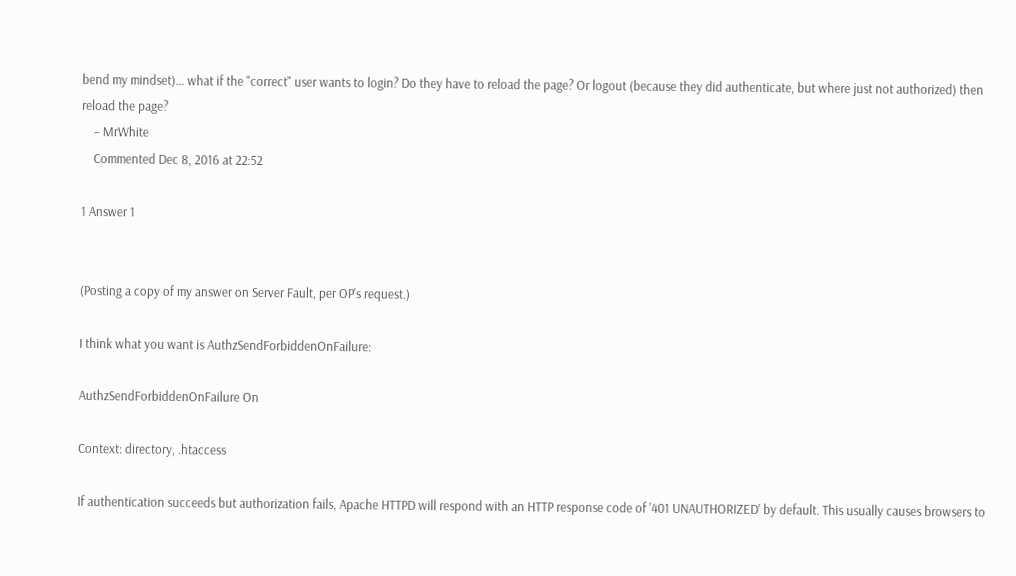bend my mindset)... what if the "correct" user wants to login? Do they have to reload the page? Or logout (because they did authenticate, but where just not authorized) then reload the page?
    – MrWhite
    Commented Dec 8, 2016 at 22:52

1 Answer 1


(Posting a copy of my answer on Server Fault, per OP's request.)

I think what you want is AuthzSendForbiddenOnFailure:

AuthzSendForbiddenOnFailure On

Context: directory, .htaccess

If authentication succeeds but authorization fails, Apache HTTPD will respond with an HTTP response code of '401 UNAUTHORIZED' by default. This usually causes browsers to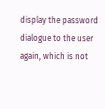display the password dialogue to the user again, which is not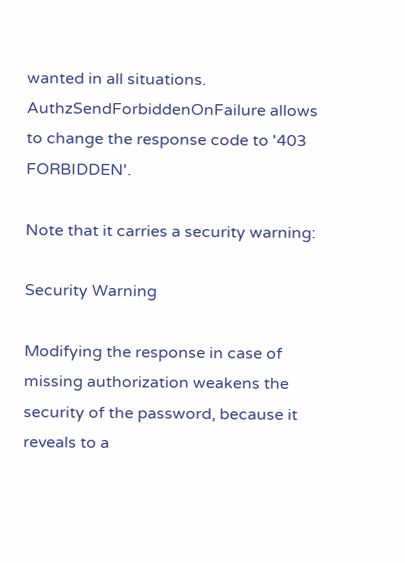wanted in all situations. AuthzSendForbiddenOnFailure allows to change the response code to '403 FORBIDDEN'.

Note that it carries a security warning:

Security Warning

Modifying the response in case of missing authorization weakens the security of the password, because it reveals to a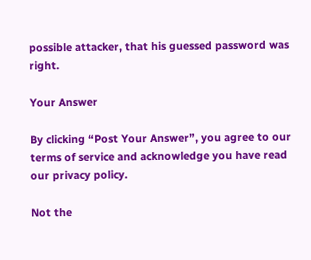possible attacker, that his guessed password was right.

Your Answer

By clicking “Post Your Answer”, you agree to our terms of service and acknowledge you have read our privacy policy.

Not the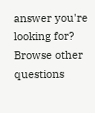answer you're looking for? Browse other questions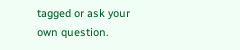tagged or ask your own question.